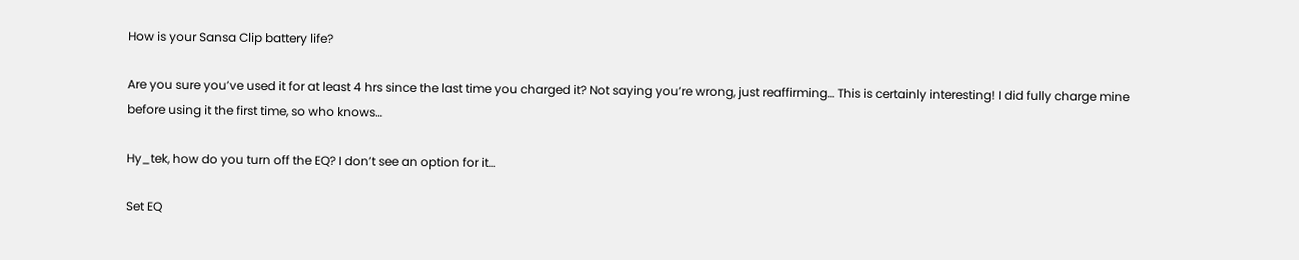How is your Sansa Clip battery life?

Are you sure you’ve used it for at least 4 hrs since the last time you charged it? Not saying you’re wrong, just reaffirming… This is certainly interesting! I did fully charge mine before using it the first time, so who knows…

Hy_tek, how do you turn off the EQ? I don’t see an option for it…

Set EQ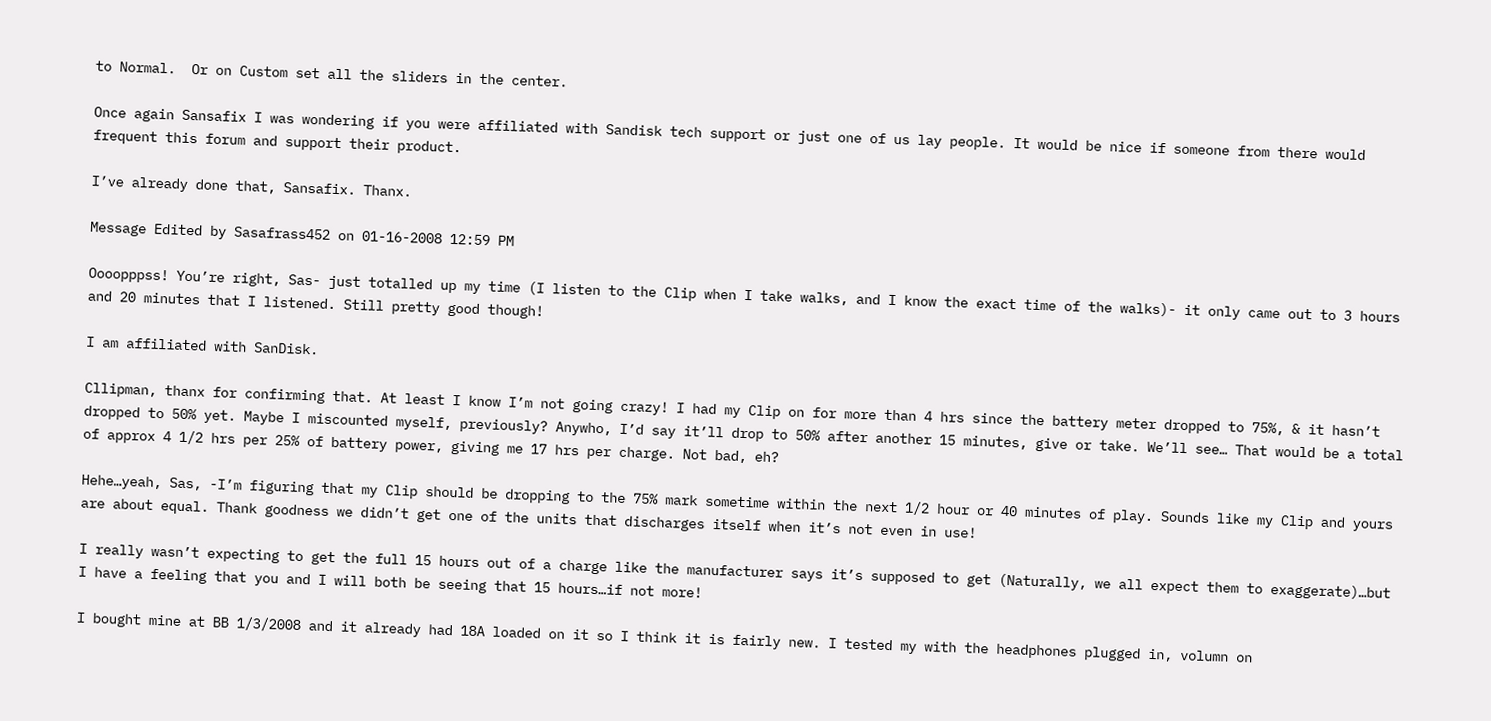to Normal.  Or on Custom set all the sliders in the center.

Once again Sansafix I was wondering if you were affiliated with Sandisk tech support or just one of us lay people. It would be nice if someone from there would frequent this forum and support their product.

I’ve already done that, Sansafix. Thanx.

Message Edited by Sasafrass452 on 01-16-2008 12:59 PM

Oooopppss! You’re right, Sas- just totalled up my time (I listen to the Clip when I take walks, and I know the exact time of the walks)- it only came out to 3 hours and 20 minutes that I listened. Still pretty good though!

I am affiliated with SanDisk.

Cllipman, thanx for confirming that. At least I know I’m not going crazy! I had my Clip on for more than 4 hrs since the battery meter dropped to 75%, & it hasn’t dropped to 50% yet. Maybe I miscounted myself, previously? Anywho, I’d say it’ll drop to 50% after another 15 minutes, give or take. We’ll see… That would be a total of approx 4 1/2 hrs per 25% of battery power, giving me 17 hrs per charge. Not bad, eh?

Hehe…yeah, Sas, -I’m figuring that my Clip should be dropping to the 75% mark sometime within the next 1/2 hour or 40 minutes of play. Sounds like my Clip and yours are about equal. Thank goodness we didn’t get one of the units that discharges itself when it’s not even in use!

I really wasn’t expecting to get the full 15 hours out of a charge like the manufacturer says it’s supposed to get (Naturally, we all expect them to exaggerate)…but I have a feeling that you and I will both be seeing that 15 hours…if not more!

I bought mine at BB 1/3/2008 and it already had 18A loaded on it so I think it is fairly new. I tested my with the headphones plugged in, volumn on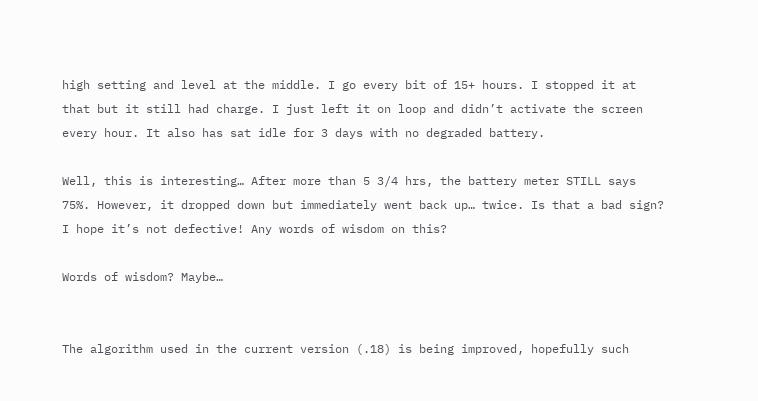high setting and level at the middle. I go every bit of 15+ hours. I stopped it at that but it still had charge. I just left it on loop and didn’t activate the screen every hour. It also has sat idle for 3 days with no degraded battery.

Well, this is interesting… After more than 5 3/4 hrs, the battery meter STILL says 75%. However, it dropped down but immediately went back up… twice. Is that a bad sign? I hope it’s not defective! Any words of wisdom on this?

Words of wisdom? Maybe…


The algorithm used in the current version (.18) is being improved, hopefully such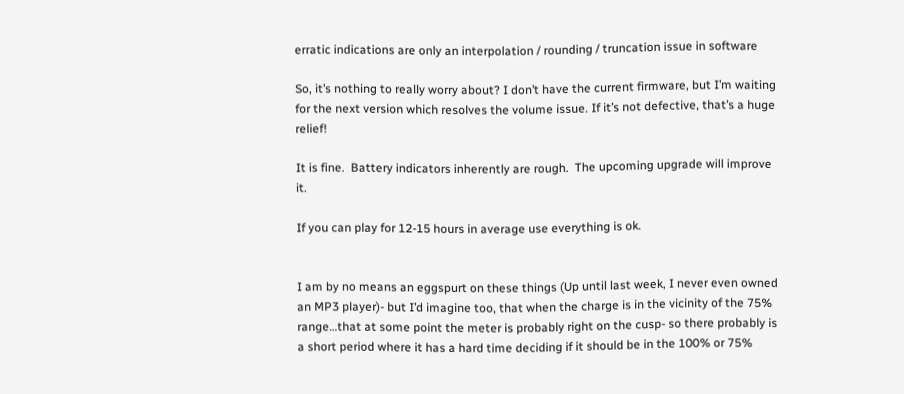erratic indications are only an interpolation / rounding / truncation issue in software

So, it’s nothing to really worry about? I don’t have the current firmware, but I’m waiting for the next version which resolves the volume issue. If it’s not defective, that’s a huge relief!

It is fine.  Battery indicators inherently are rough.  The upcoming upgrade will improve it.

If you can play for 12-15 hours in average use everything is ok.


I am by no means an eggspurt on these things (Up until last week, I never even owned an MP3 player)- but I’d imagine too, that when the charge is in the vicinity of the 75% range…that at some point the meter is probably right on the cusp- so there probably is a short period where it has a hard time deciding if it should be in the 100% or 75%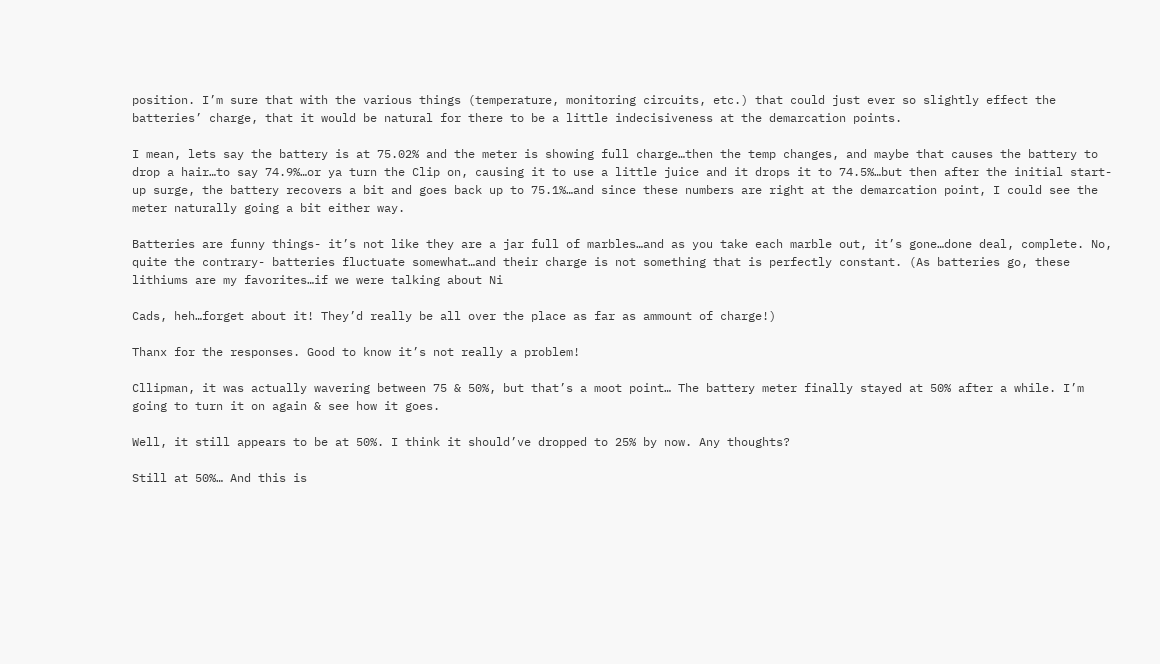position. I’m sure that with the various things (temperature, monitoring circuits, etc.) that could just ever so slightly effect the batteries’ charge, that it would be natural for there to be a little indecisiveness at the demarcation points.

I mean, lets say the battery is at 75.02% and the meter is showing full charge…then the temp changes, and maybe that causes the battery to drop a hair…to say 74.9%…or ya turn the Clip on, causing it to use a little juice and it drops it to 74.5%…but then after the initial start-up surge, the battery recovers a bit and goes back up to 75.1%…and since these numbers are right at the demarcation point, I could see the meter naturally going a bit either way.

Batteries are funny things- it’s not like they are a jar full of marbles…and as you take each marble out, it’s gone…done deal, complete. No, quite the contrary- batteries fluctuate somewhat…and their charge is not something that is perfectly constant. (As batteries go, these lithiums are my favorites…if we were talking about Ni

Cads, heh…forget about it! They’d really be all over the place as far as ammount of charge!)

Thanx for the responses. Good to know it’s not really a problem!

Cllipman, it was actually wavering between 75 & 50%, but that’s a moot point… The battery meter finally stayed at 50% after a while. I’m going to turn it on again & see how it goes.

Well, it still appears to be at 50%. I think it should’ve dropped to 25% by now. Any thoughts?

Still at 50%… And this is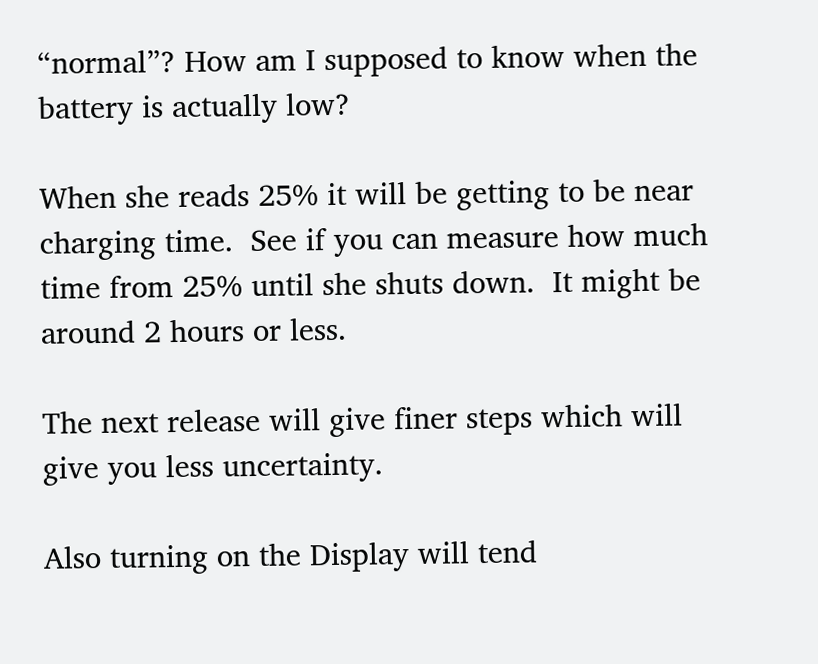“normal”? How am I supposed to know when the battery is actually low?

When she reads 25% it will be getting to be near charging time.  See if you can measure how much time from 25% until she shuts down.  It might be around 2 hours or less.

The next release will give finer steps which will give you less uncertainty.

Also turning on the Display will tend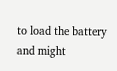to load the battery and might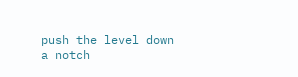push the level down a notch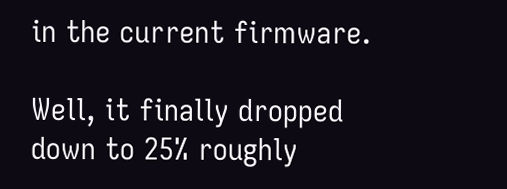in the current firmware.

Well, it finally dropped down to 25% roughly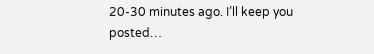20-30 minutes ago. I’ll keep you posted…